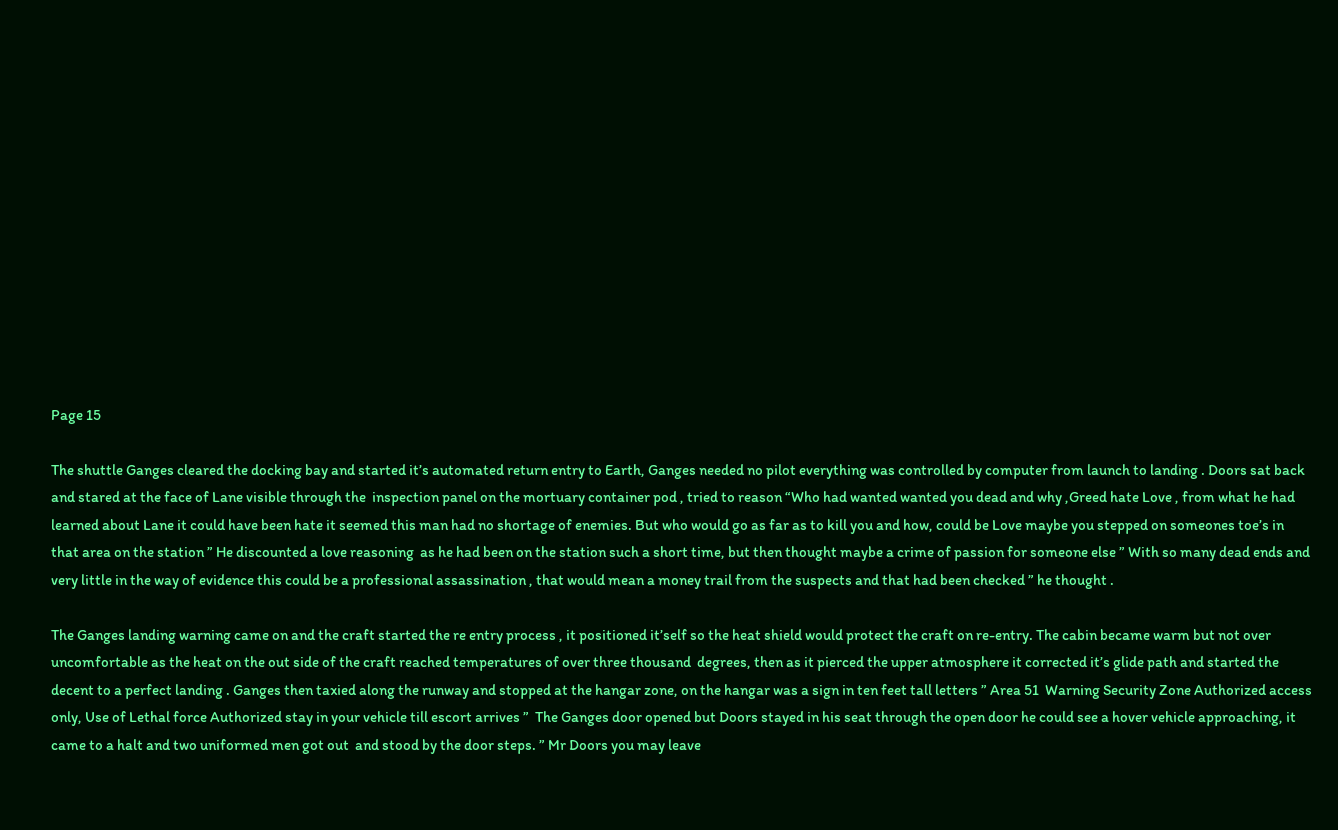Page 15

The shuttle Ganges cleared the docking bay and started it’s automated return entry to Earth, Ganges needed no pilot everything was controlled by computer from launch to landing . Doors sat back and stared at the face of Lane visible through the  inspection panel on the mortuary container pod , tried to reason “Who had wanted wanted you dead and why ,Greed hate Love , from what he had learned about Lane it could have been hate it seemed this man had no shortage of enemies. But who would go as far as to kill you and how, could be Love maybe you stepped on someones toe’s in that area on the station ” He discounted a love reasoning  as he had been on the station such a short time, but then thought maybe a crime of passion for someone else ” With so many dead ends and very little in the way of evidence this could be a professional assassination , that would mean a money trail from the suspects and that had been checked ” he thought .

The Ganges landing warning came on and the craft started the re entry process , it positioned it’self so the heat shield would protect the craft on re-entry. The cabin became warm but not over uncomfortable as the heat on the out side of the craft reached temperatures of over three thousand  degrees, then as it pierced the upper atmosphere it corrected it’s glide path and started the decent to a perfect landing . Ganges then taxied along the runway and stopped at the hangar zone, on the hangar was a sign in ten feet tall letters ” Area 51  Warning Security Zone Authorized access only, Use of Lethal force Authorized stay in your vehicle till escort arrives ”  The Ganges door opened but Doors stayed in his seat through the open door he could see a hover vehicle approaching, it came to a halt and two uniformed men got out  and stood by the door steps. ” Mr Doors you may leave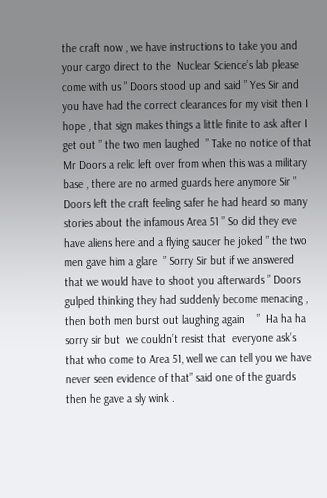the craft now , we have instructions to take you and your cargo direct to the  Nuclear Science’s lab please come with us ” Doors stood up and said ” Yes Sir and you have had the correct clearances for my visit then I hope , that sign makes things a little finite to ask after I get out ” the two men laughed  ” Take no notice of that Mr Doors a relic left over from when this was a military base , there are no armed guards here anymore Sir ” Doors left the craft feeling safer he had heard so many stories about the infamous Area 51 ” So did they eve have aliens here and a flying saucer he joked ” the two men gave him a glare  ” Sorry Sir but if we answered that we would have to shoot you afterwards ” Doors gulped thinking they had suddenly become menacing , then both men burst out laughing again    ”  Ha ha ha  sorry sir but  we couldn’t resist that  everyone ask’s that who come to Area 51, well we can tell you we have never seen evidence of that” said one of the guards then he gave a sly wink .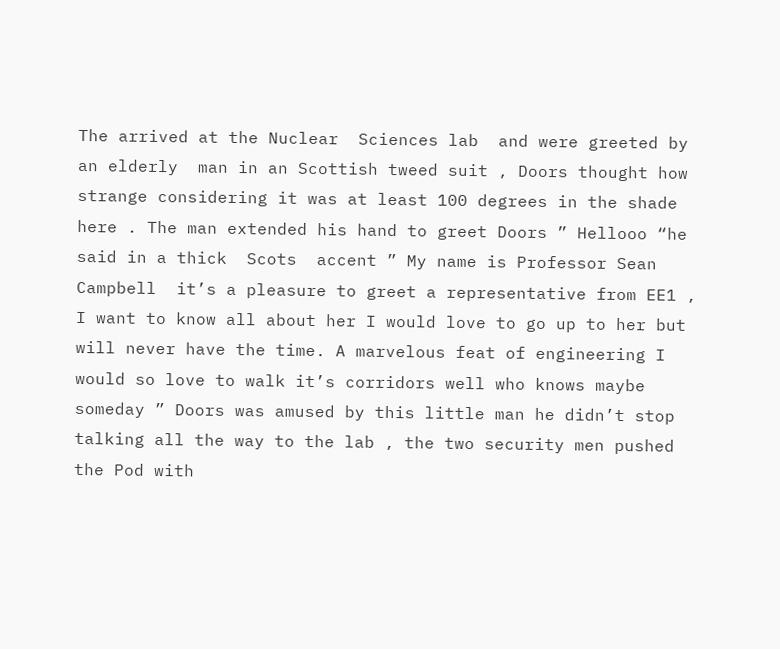The arrived at the Nuclear  Sciences lab  and were greeted by an elderly  man in an Scottish tweed suit , Doors thought how strange considering it was at least 100 degrees in the shade here . The man extended his hand to greet Doors ” Hellooo “he said in a thick  Scots  accent ” My name is Professor Sean Campbell  it’s a pleasure to greet a representative from EE1 , I want to know all about her I would love to go up to her but will never have the time. A marvelous feat of engineering I would so love to walk it’s corridors well who knows maybe someday ” Doors was amused by this little man he didn’t stop talking all the way to the lab , the two security men pushed the Pod with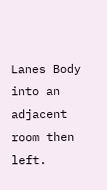Lanes Body into an adjacent room then left.